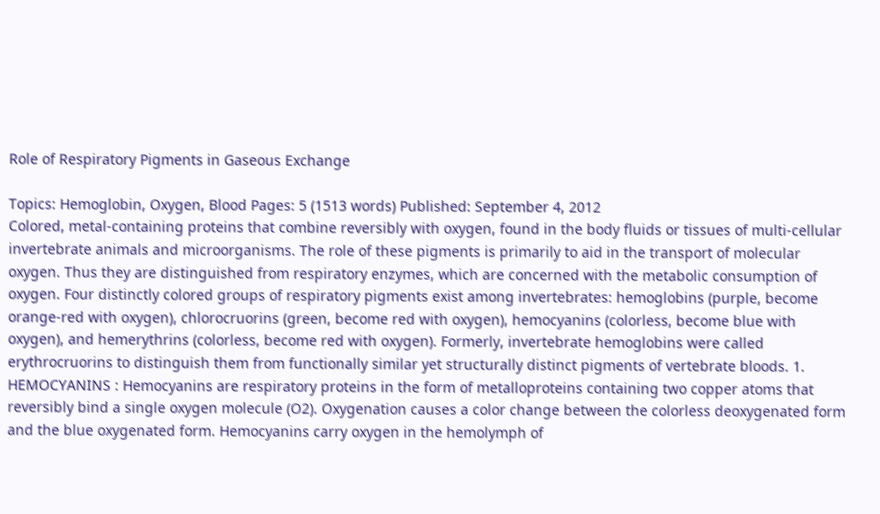Role of Respiratory Pigments in Gaseous Exchange

Topics: Hemoglobin, Oxygen, Blood Pages: 5 (1513 words) Published: September 4, 2012
Colored, metal-containing proteins that combine reversibly with oxygen, found in the body fluids or tissues of multi-cellular invertebrate animals and microorganisms. The role of these pigments is primarily to aid in the transport of molecular oxygen. Thus they are distinguished from respiratory enzymes, which are concerned with the metabolic consumption of oxygen. Four distinctly colored groups of respiratory pigments exist among invertebrates: hemoglobins (purple, become orange-red with oxygen), chlorocruorins (green, become red with oxygen), hemocyanins (colorless, become blue with oxygen), and hemerythrins (colorless, become red with oxygen). Formerly, invertebrate hemoglobins were called erythrocruorins to distinguish them from functionally similar yet structurally distinct pigments of vertebrate bloods. 1. HEMOCYANINS : Hemocyanins are respiratory proteins in the form of metalloproteins containing two copper atoms that reversibly bind a single oxygen molecule (O2). Oxygenation causes a color change between the colorless deoxygenated form and the blue oxygenated form. Hemocyanins carry oxygen in the hemolymph of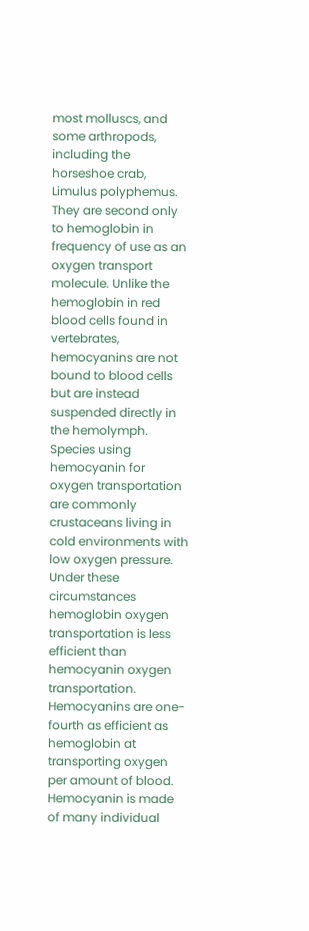most molluscs, and some arthropods, including the horseshoe crab, Limulus polyphemus. They are second only to hemoglobin in frequency of use as an oxygen transport molecule. Unlike the hemoglobin in red blood cells found in vertebrates, hemocyanins are not bound to blood cells but are instead suspended directly in the hemolymph. Species using hemocyanin for oxygen transportation are commonly crustaceans living in cold environments with low oxygen pressure. Under these circumstances hemoglobin oxygen transportation is less efficient than hemocyanin oxygen transportation. Hemocyanins are one-fourth as efficient as hemoglobin at transporting oxygen per amount of blood. Hemocyanin is made of many individual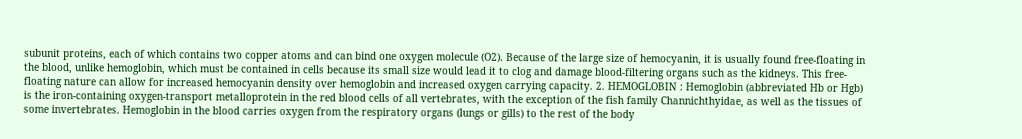subunit proteins, each of which contains two copper atoms and can bind one oxygen molecule (O2). Because of the large size of hemocyanin, it is usually found free-floating in the blood, unlike hemoglobin, which must be contained in cells because its small size would lead it to clog and damage blood-filtering organs such as the kidneys. This free-floating nature can allow for increased hemocyanin density over hemoglobin and increased oxygen carrying capacity. 2. HEMOGLOBIN : Hemoglobin (abbreviated Hb or Hgb) is the iron-containing oxygen-transport metalloprotein in the red blood cells of all vertebrates, with the exception of the fish family Channichthyidae, as well as the tissues of some invertebrates. Hemoglobin in the blood carries oxygen from the respiratory organs (lungs or gills) to the rest of the body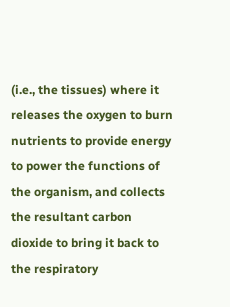(i.e., the tissues) where it releases the oxygen to burn nutrients to provide energy to power the functions of the organism, and collects the resultant carbon dioxide to bring it back to the respiratory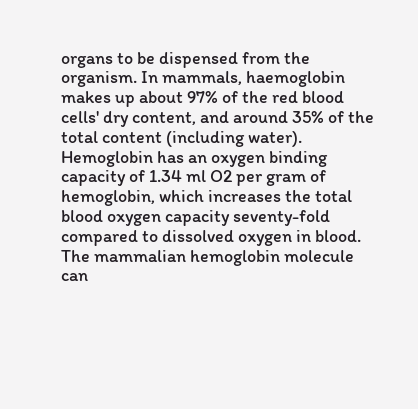organs to be dispensed from the organism. In mammals, haemoglobin makes up about 97% of the red blood cells' dry content, and around 35% of the total content (including water). Hemoglobin has an oxygen binding capacity of 1.34 ml O2 per gram of hemoglobin, which increases the total blood oxygen capacity seventy-fold compared to dissolved oxygen in blood. The mammalian hemoglobin molecule can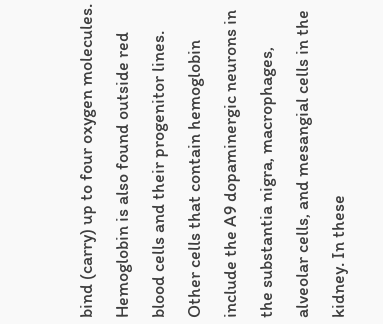bind (carry) up to four oxygen molecules. Hemoglobin is also found outside red blood cells and their progenitor lines. Other cells that contain hemoglobin include the A9 dopaminergic neurons in the substantia nigra, macrophages, alveolar cells, and mesangial cells in the kidney. In these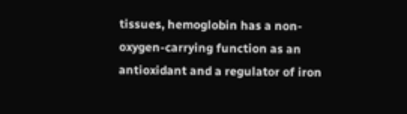tissues, hemoglobin has a non-oxygen-carrying function as an antioxidant and a regulator of iron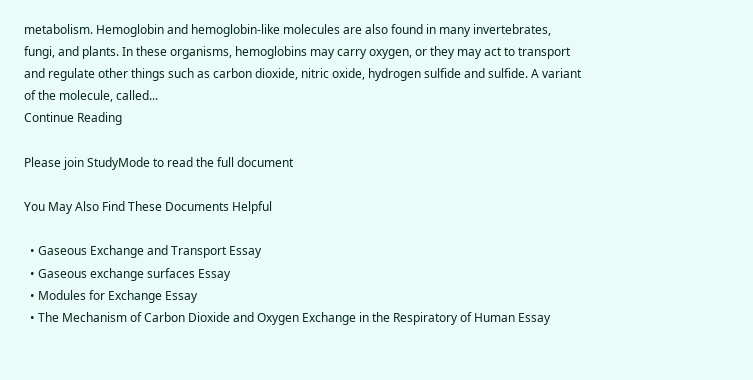metabolism. Hemoglobin and hemoglobin-like molecules are also found in many invertebrates, fungi, and plants. In these organisms, hemoglobins may carry oxygen, or they may act to transport and regulate other things such as carbon dioxide, nitric oxide, hydrogen sulfide and sulfide. A variant of the molecule, called...
Continue Reading

Please join StudyMode to read the full document

You May Also Find These Documents Helpful

  • Gaseous Exchange and Transport Essay
  • Gaseous exchange surfaces Essay
  • Modules for Exchange Essay
  • The Mechanism of Carbon Dioxide and Oxygen Exchange in the Respiratory of Human Essay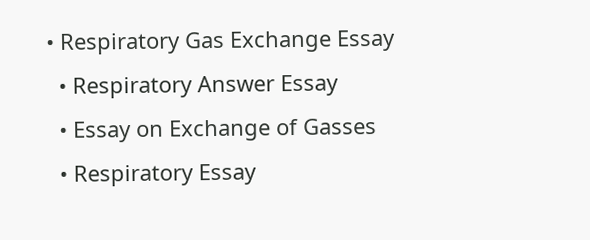• Respiratory Gas Exchange Essay
  • Respiratory Answer Essay
  • Essay on Exchange of Gasses
  • Respiratory Essay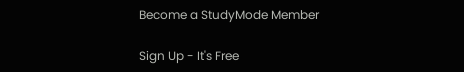Become a StudyMode Member

Sign Up - It's Free